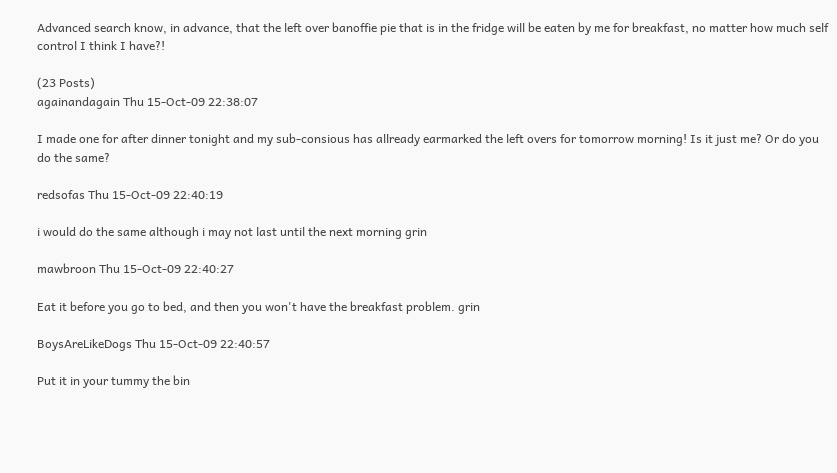Advanced search know, in advance, that the left over banoffie pie that is in the fridge will be eaten by me for breakfast, no matter how much self control I think I have?!

(23 Posts)
againandagain Thu 15-Oct-09 22:38:07

I made one for after dinner tonight and my sub-consious has allready earmarked the left overs for tomorrow morning! Is it just me? Or do you do the same?

redsofas Thu 15-Oct-09 22:40:19

i would do the same although i may not last until the next morning grin

mawbroon Thu 15-Oct-09 22:40:27

Eat it before you go to bed, and then you won't have the breakfast problem. grin

BoysAreLikeDogs Thu 15-Oct-09 22:40:57

Put it in your tummy the bin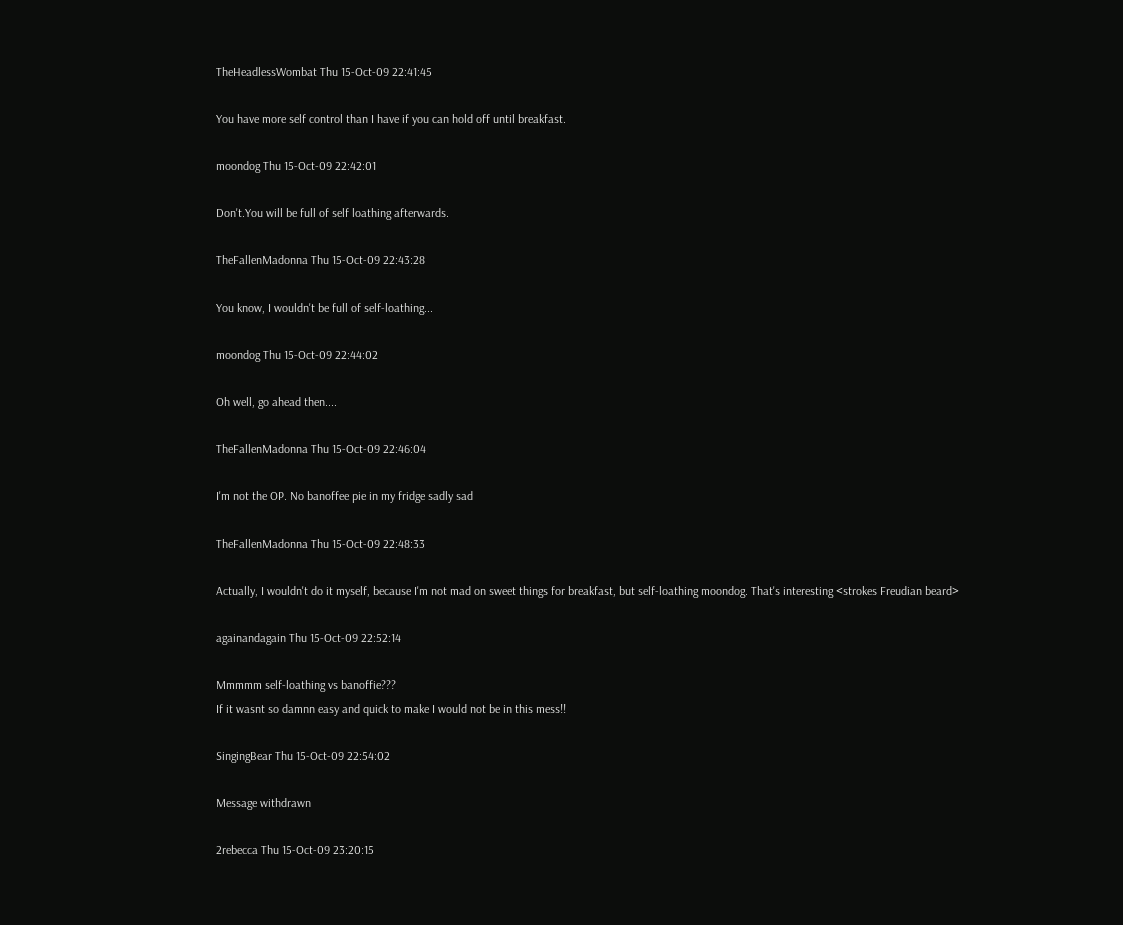TheHeadlessWombat Thu 15-Oct-09 22:41:45

You have more self control than I have if you can hold off until breakfast.

moondog Thu 15-Oct-09 22:42:01

Don't.You will be full of self loathing afterwards.

TheFallenMadonna Thu 15-Oct-09 22:43:28

You know, I wouldn't be full of self-loathing...

moondog Thu 15-Oct-09 22:44:02

Oh well, go ahead then....

TheFallenMadonna Thu 15-Oct-09 22:46:04

I'm not the OP. No banoffee pie in my fridge sadly sad

TheFallenMadonna Thu 15-Oct-09 22:48:33

Actually, I wouldn't do it myself, because I'm not mad on sweet things for breakfast, but self-loathing moondog. That's interesting <strokes Freudian beard>

againandagain Thu 15-Oct-09 22:52:14

Mmmmm self-loathing vs banoffie???
If it wasnt so damnn easy and quick to make I would not be in this mess!!

SingingBear Thu 15-Oct-09 22:54:02

Message withdrawn

2rebecca Thu 15-Oct-09 23:20:15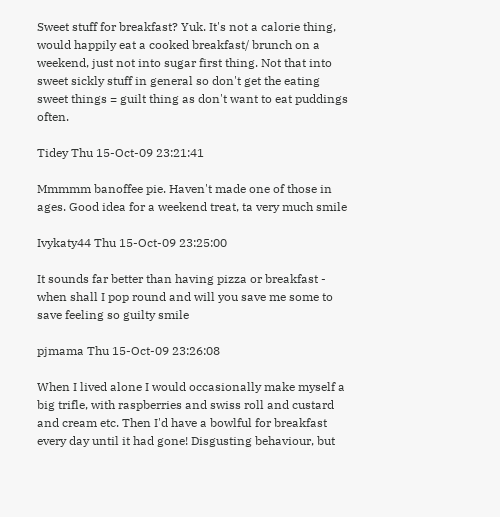Sweet stuff for breakfast? Yuk. It's not a calorie thing, would happily eat a cooked breakfast/ brunch on a weekend, just not into sugar first thing. Not that into sweet sickly stuff in general so don't get the eating sweet things = guilt thing as don't want to eat puddings often.

Tidey Thu 15-Oct-09 23:21:41

Mmmmm banoffee pie. Haven't made one of those in ages. Good idea for a weekend treat, ta very much smile

Ivykaty44 Thu 15-Oct-09 23:25:00

It sounds far better than having pizza or breakfast - when shall I pop round and will you save me some to save feeling so guilty smile

pjmama Thu 15-Oct-09 23:26:08

When I lived alone I would occasionally make myself a big trifle, with raspberries and swiss roll and custard and cream etc. Then I'd have a bowlful for breakfast every day until it had gone! Disgusting behaviour, but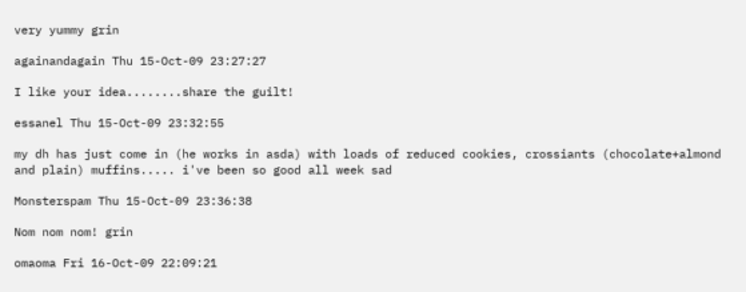very yummy grin

againandagain Thu 15-Oct-09 23:27:27

I like your idea........share the guilt!

essanel Thu 15-Oct-09 23:32:55

my dh has just come in (he works in asda) with loads of reduced cookies, crossiants (chocolate+almond and plain) muffins..... i've been so good all week sad

Monsterspam Thu 15-Oct-09 23:36:38

Nom nom nom! grin

omaoma Fri 16-Oct-09 22:09:21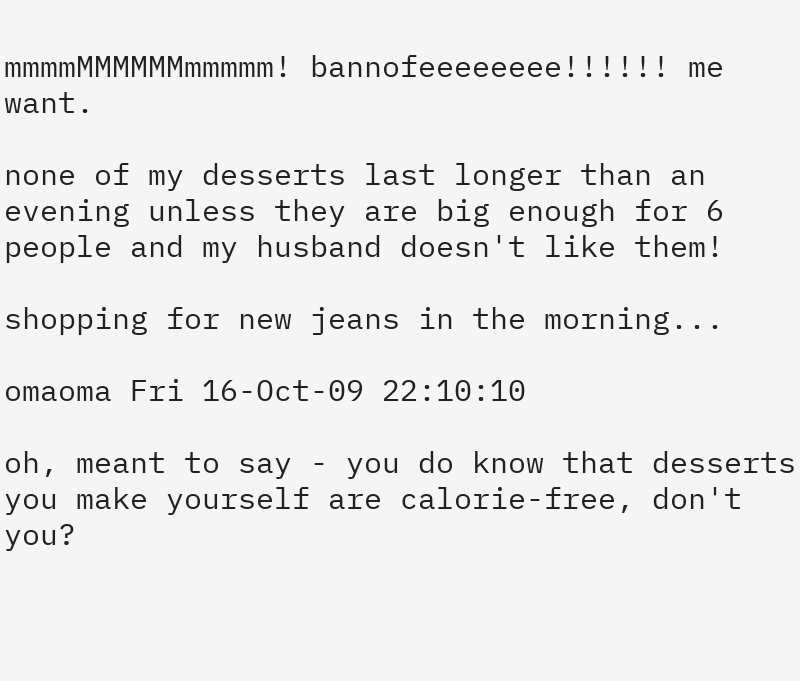mmmmMMMMMMmmmmm! bannofeeeeeeee!!!!!! me want.

none of my desserts last longer than an evening unless they are big enough for 6 people and my husband doesn't like them!

shopping for new jeans in the morning...

omaoma Fri 16-Oct-09 22:10:10

oh, meant to say - you do know that desserts you make yourself are calorie-free, don't you?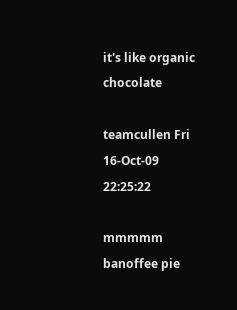it's like organic chocolate

teamcullen Fri 16-Oct-09 22:25:22

mmmmm banoffee pie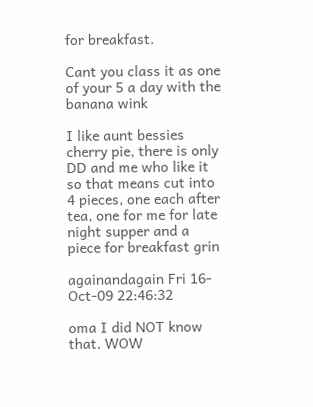for breakfast.

Cant you class it as one of your 5 a day with the banana wink

I like aunt bessies cherry pie, there is only DD and me who like it so that means cut into 4 pieces, one each after tea, one for me for late night supper and a piece for breakfast grin

againandagain Fri 16-Oct-09 22:46:32

oma I did NOT know that. WOW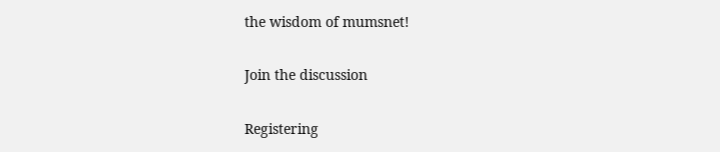the wisdom of mumsnet!

Join the discussion

Registering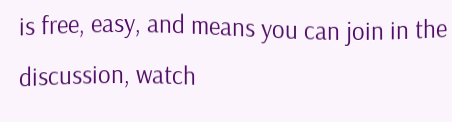is free, easy, and means you can join in the discussion, watch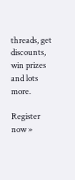threads, get discounts, win prizes and lots more.

Register now »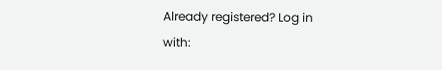Already registered? Log in with: